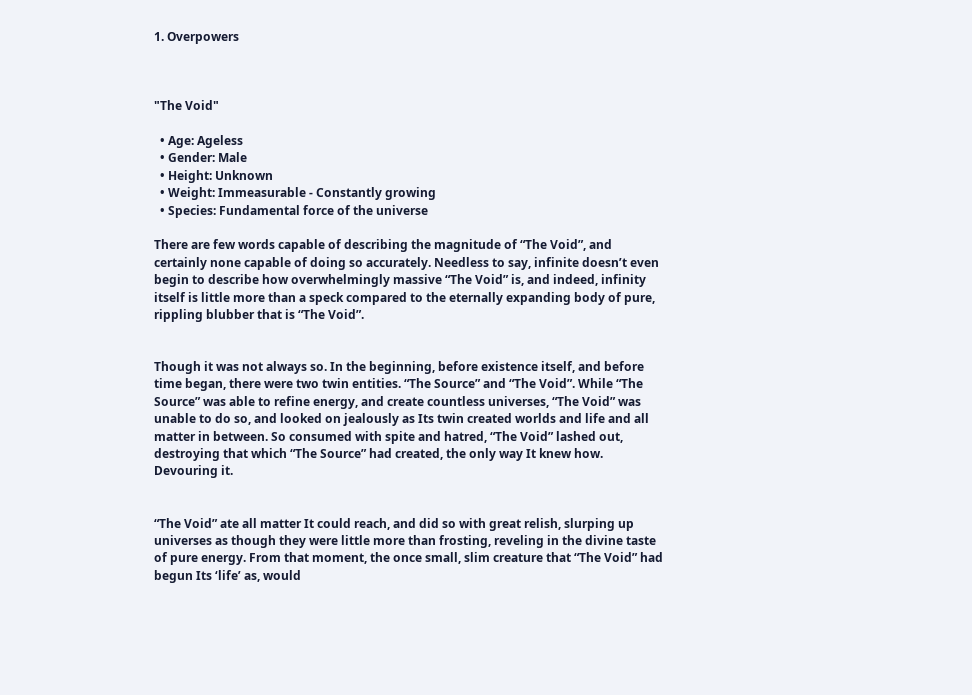1. Overpowers



"The Void"

  • Age: Ageless
  • Gender: Male
  • Height: Unknown
  • Weight: Immeasurable - Constantly growing
  • Species: Fundamental force of the universe

There are few words capable of describing the magnitude of “The Void”, and certainly none capable of doing so accurately. Needless to say, infinite doesn’t even begin to describe how overwhelmingly massive “The Void” is, and indeed, infinity itself is little more than a speck compared to the eternally expanding body of pure, rippling blubber that is “The Void”.


Though it was not always so. In the beginning, before existence itself, and before time began, there were two twin entities. “The Source” and “The Void”. While “The Source” was able to refine energy, and create countless universes, “The Void” was unable to do so, and looked on jealously as Its twin created worlds and life and all matter in between. So consumed with spite and hatred, “The Void” lashed out, destroying that which “The Source” had created, the only way It knew how. Devouring it.


“The Void” ate all matter It could reach, and did so with great relish, slurping up universes as though they were little more than frosting, reveling in the divine taste of pure energy. From that moment, the once small, slim creature that “The Void” had begun Its ‘life’ as, would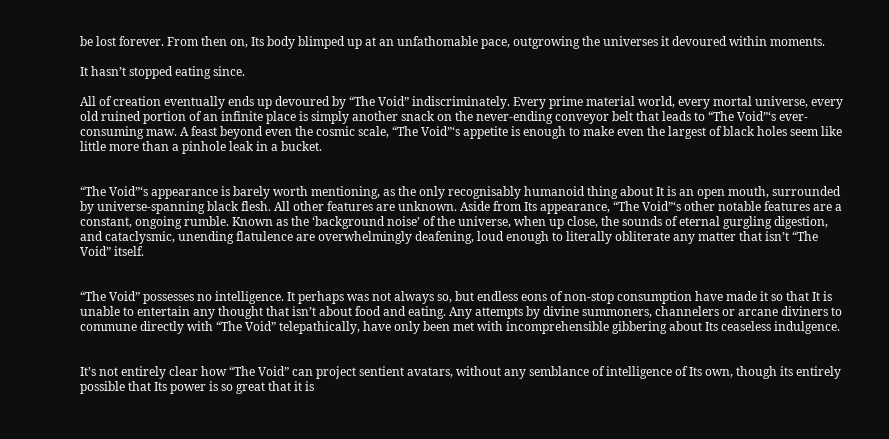be lost forever. From then on, Its body blimped up at an unfathomable pace, outgrowing the universes it devoured within moments.

It hasn’t stopped eating since.

All of creation eventually ends up devoured by “The Void” indiscriminately. Every prime material world, every mortal universe, every old ruined portion of an infinite place is simply another snack on the never-ending conveyor belt that leads to “The Void”‘s ever-consuming maw. A feast beyond even the cosmic scale, “The Void”‘s appetite is enough to make even the largest of black holes seem like little more than a pinhole leak in a bucket.


“The Void”‘s appearance is barely worth mentioning, as the only recognisably humanoid thing about It is an open mouth, surrounded by universe-spanning black flesh. All other features are unknown. Aside from Its appearance, “The Void”‘s other notable features are a constant, ongoing rumble. Known as the ‘background noise’ of the universe, when up close, the sounds of eternal gurgling digestion, and cataclysmic, unending flatulence are overwhelmingly deafening, loud enough to literally obliterate any matter that isn’t “The Void” itself.


“The Void” possesses no intelligence. It perhaps was not always so, but endless eons of non-stop consumption have made it so that It is unable to entertain any thought that isn’t about food and eating. Any attempts by divine summoners, channelers or arcane diviners to commune directly with “The Void” telepathically, have only been met with incomprehensible gibbering about Its ceaseless indulgence.


It’s not entirely clear how “The Void” can project sentient avatars, without any semblance of intelligence of Its own, though its entirely possible that Its power is so great that it is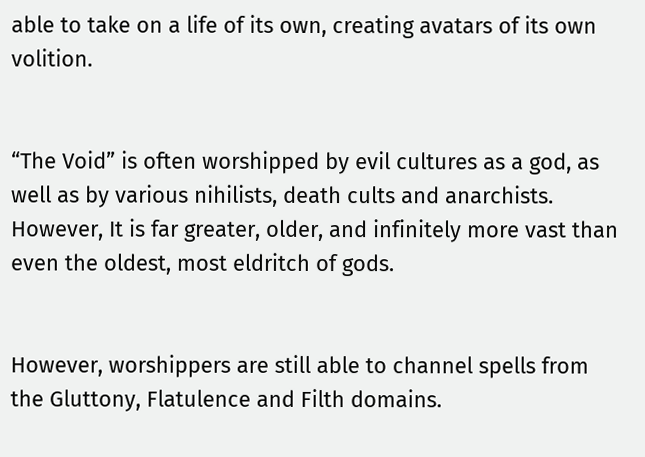able to take on a life of its own, creating avatars of its own volition.


“The Void” is often worshipped by evil cultures as a god, as well as by various nihilists, death cults and anarchists. However, It is far greater, older, and infinitely more vast than even the oldest, most eldritch of gods.


However, worshippers are still able to channel spells from the Gluttony, Flatulence and Filth domains.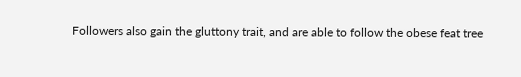Followers also gain the gluttony trait, and are able to follow the obese feat tree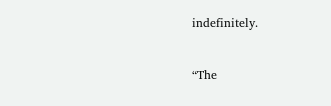indefinitely.


“The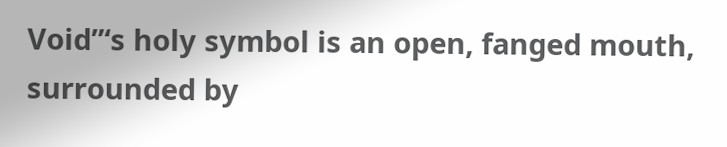Void”‘s holy symbol is an open, fanged mouth, surrounded by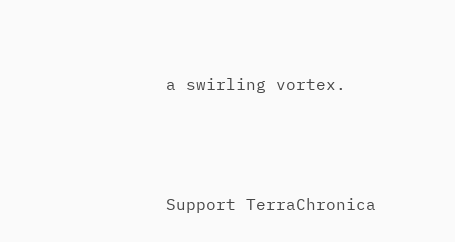a swirling vortex.




Support TerraChronica